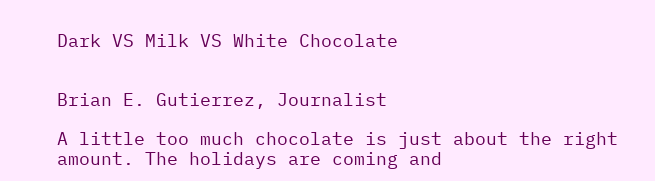Dark VS Milk VS White Chocolate


Brian E. Gutierrez, Journalist

A little too much chocolate is just about the right amount. The holidays are coming and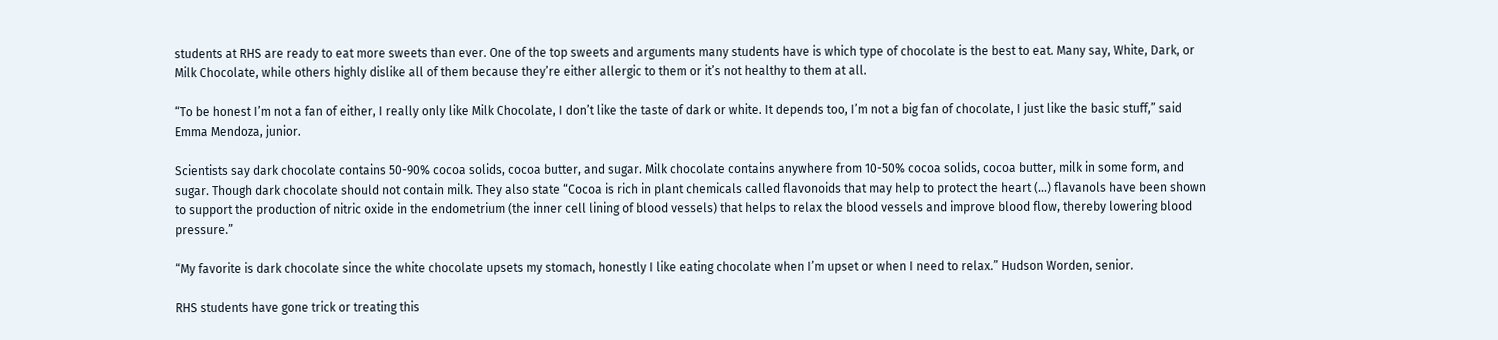students at RHS are ready to eat more sweets than ever. One of the top sweets and arguments many students have is which type of chocolate is the best to eat. Many say, White, Dark, or Milk Chocolate, while others highly dislike all of them because they’re either allergic to them or it’s not healthy to them at all.

“To be honest I’m not a fan of either, I really only like Milk Chocolate, I don’t like the taste of dark or white. It depends too, I’m not a big fan of chocolate, I just like the basic stuff,” said Emma Mendoza, junior.

Scientists say dark chocolate contains 50-90% cocoa solids, cocoa butter, and sugar. Milk chocolate contains anywhere from 10-50% cocoa solids, cocoa butter, milk in some form, and sugar. Though dark chocolate should not contain milk. They also state “Cocoa is rich in plant chemicals called flavonoids that may help to protect the heart (…) flavanols have been shown to support the production of nitric oxide in the endometrium (the inner cell lining of blood vessels) that helps to relax the blood vessels and improve blood flow, thereby lowering blood pressure.”

“My favorite is dark chocolate since the white chocolate upsets my stomach, honestly I like eating chocolate when I’m upset or when I need to relax.” Hudson Worden, senior.

RHS students have gone trick or treating this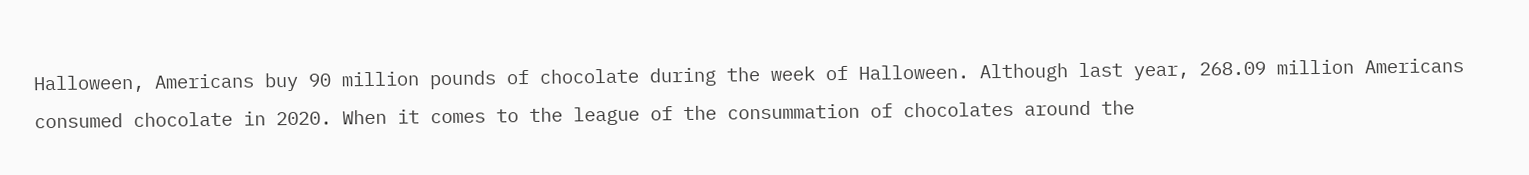Halloween, Americans buy 90 million pounds of chocolate during the week of Halloween. Although last year, 268.09 million Americans consumed chocolate in 2020. When it comes to the league of the consummation of chocolates around the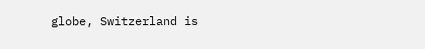globe, Switzerland is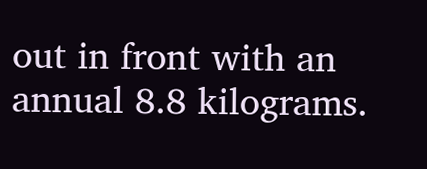out in front with an annual 8.8 kilograms.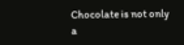Chocolate is not only a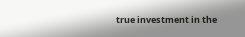true investment in the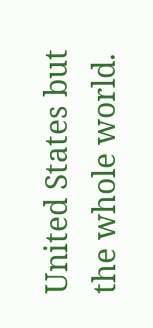United States but the whole world.